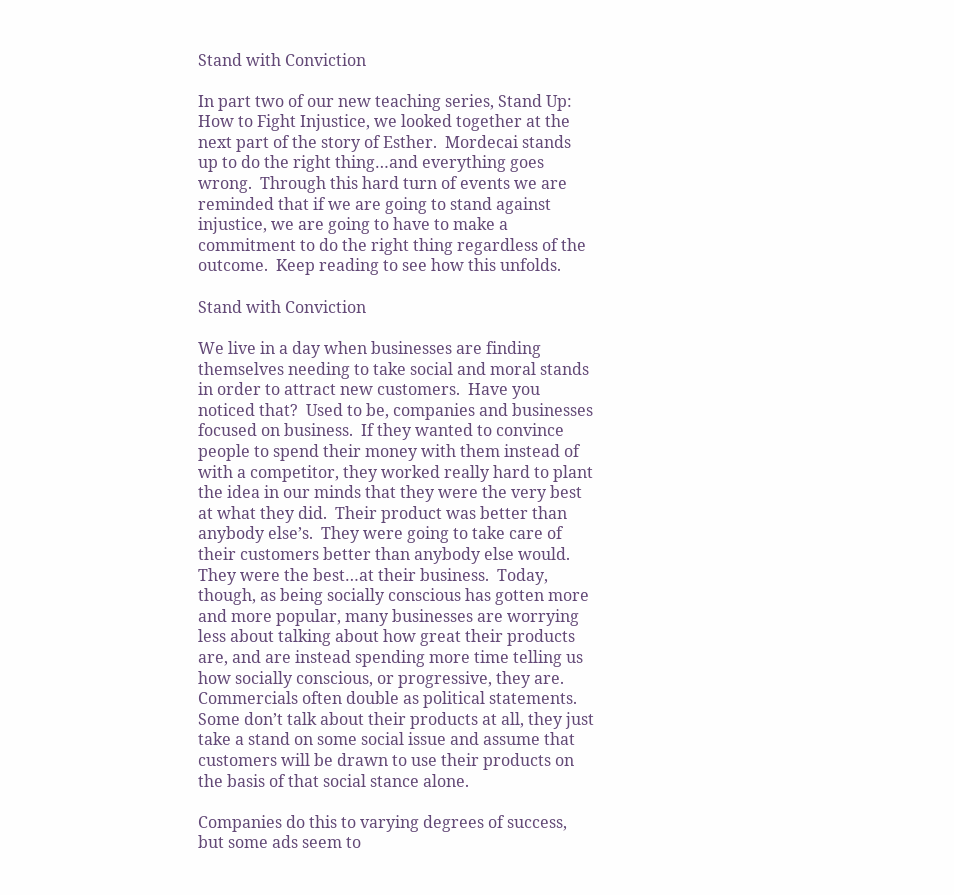Stand with Conviction

In part two of our new teaching series, Stand Up: How to Fight Injustice, we looked together at the next part of the story of Esther.  Mordecai stands up to do the right thing…and everything goes wrong.  Through this hard turn of events we are reminded that if we are going to stand against injustice, we are going to have to make a commitment to do the right thing regardless of the outcome.  Keep reading to see how this unfolds.

Stand with Conviction

We live in a day when businesses are finding themselves needing to take social and moral stands in order to attract new customers.  Have you noticed that?  Used to be, companies and businesses focused on business.  If they wanted to convince people to spend their money with them instead of with a competitor, they worked really hard to plant the idea in our minds that they were the very best at what they did.  Their product was better than anybody else’s.  They were going to take care of their customers better than anybody else would.  They were the best…at their business.  Today, though, as being socially conscious has gotten more and more popular, many businesses are worrying less about talking about how great their products are, and are instead spending more time telling us how socially conscious, or progressive, they are.  Commercials often double as political statements.  Some don’t talk about their products at all, they just take a stand on some social issue and assume that customers will be drawn to use their products on the basis of that social stance alone.

Companies do this to varying degrees of success, but some ads seem to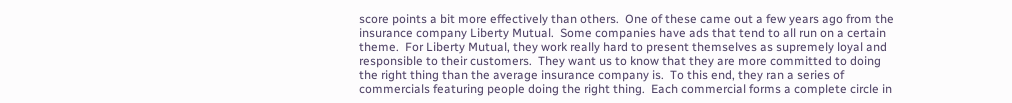score points a bit more effectively than others.  One of these came out a few years ago from the insurance company Liberty Mutual.  Some companies have ads that tend to all run on a certain theme.  For Liberty Mutual, they work really hard to present themselves as supremely loyal and responsible to their customers.  They want us to know that they are more committed to doing the right thing than the average insurance company is.  To this end, they ran a series of commercials featuring people doing the right thing.  Each commercial forms a complete circle in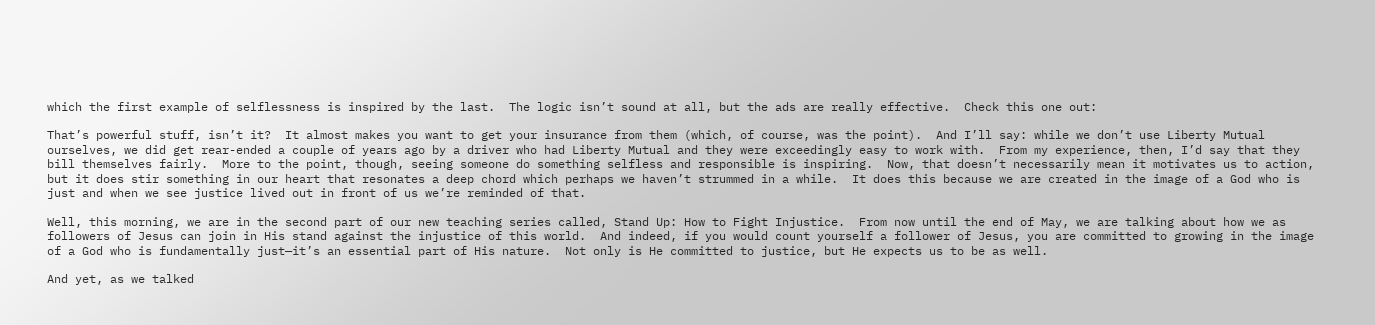which the first example of selflessness is inspired by the last.  The logic isn’t sound at all, but the ads are really effective.  Check this one out:

That’s powerful stuff, isn’t it?  It almost makes you want to get your insurance from them (which, of course, was the point).  And I’ll say: while we don’t use Liberty Mutual ourselves, we did get rear-ended a couple of years ago by a driver who had Liberty Mutual and they were exceedingly easy to work with.  From my experience, then, I’d say that they bill themselves fairly.  More to the point, though, seeing someone do something selfless and responsible is inspiring.  Now, that doesn’t necessarily mean it motivates us to action, but it does stir something in our heart that resonates a deep chord which perhaps we haven’t strummed in a while.  It does this because we are created in the image of a God who is just and when we see justice lived out in front of us we’re reminded of that.

Well, this morning, we are in the second part of our new teaching series called, Stand Up: How to Fight Injustice.  From now until the end of May, we are talking about how we as followers of Jesus can join in His stand against the injustice of this world.  And indeed, if you would count yourself a follower of Jesus, you are committed to growing in the image of a God who is fundamentally just—it’s an essential part of His nature.  Not only is He committed to justice, but He expects us to be as well.

And yet, as we talked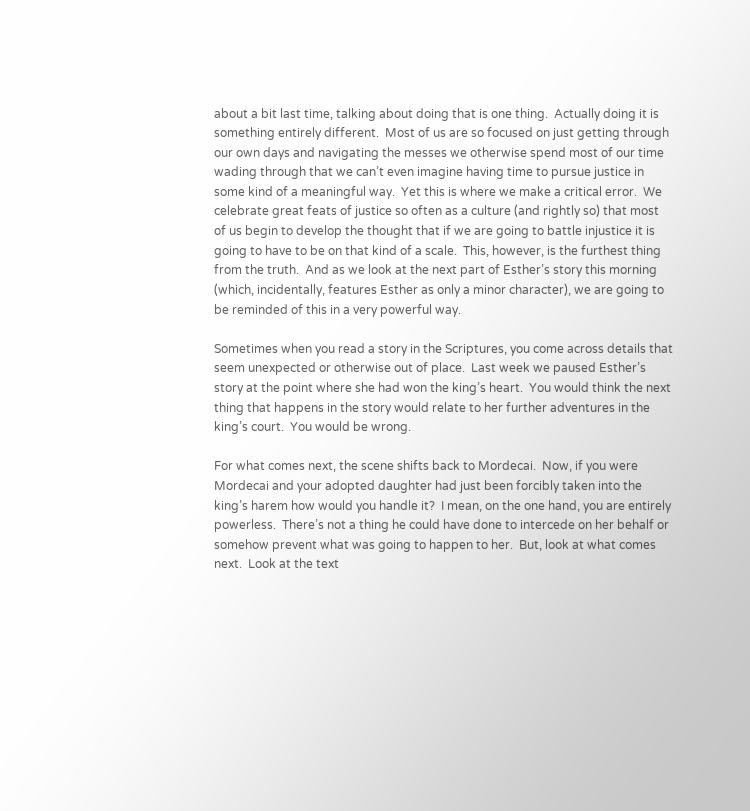about a bit last time, talking about doing that is one thing.  Actually doing it is something entirely different.  Most of us are so focused on just getting through our own days and navigating the messes we otherwise spend most of our time wading through that we can’t even imagine having time to pursue justice in some kind of a meaningful way.  Yet this is where we make a critical error.  We celebrate great feats of justice so often as a culture (and rightly so) that most of us begin to develop the thought that if we are going to battle injustice it is going to have to be on that kind of a scale.  This, however, is the furthest thing from the truth.  And as we look at the next part of Esther’s story this morning (which, incidentally, features Esther as only a minor character), we are going to be reminded of this in a very powerful way.

Sometimes when you read a story in the Scriptures, you come across details that seem unexpected or otherwise out of place.  Last week we paused Esther’s story at the point where she had won the king’s heart.  You would think the next thing that happens in the story would relate to her further adventures in the king’s court.  You would be wrong.

For what comes next, the scene shifts back to Mordecai.  Now, if you were Mordecai and your adopted daughter had just been forcibly taken into the king’s harem how would you handle it?  I mean, on the one hand, you are entirely powerless.  There’s not a thing he could have done to intercede on her behalf or somehow prevent what was going to happen to her.  But, look at what comes next.  Look at the text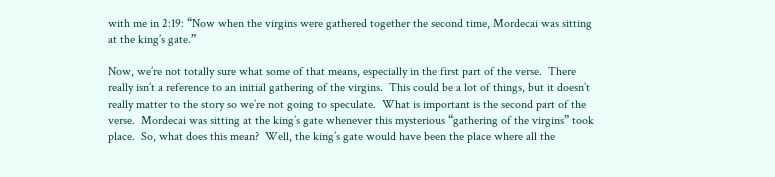with me in 2:19: “Now when the virgins were gathered together the second time, Mordecai was sitting at the king’s gate.”

Now, we’re not totally sure what some of that means, especially in the first part of the verse.  There really isn’t a reference to an initial gathering of the virgins.  This could be a lot of things, but it doesn’t really matter to the story so we’re not going to speculate.  What is important is the second part of the verse.  Mordecai was sitting at the king’s gate whenever this mysterious “gathering of the virgins” took place.  So, what does this mean?  Well, the king’s gate would have been the place where all the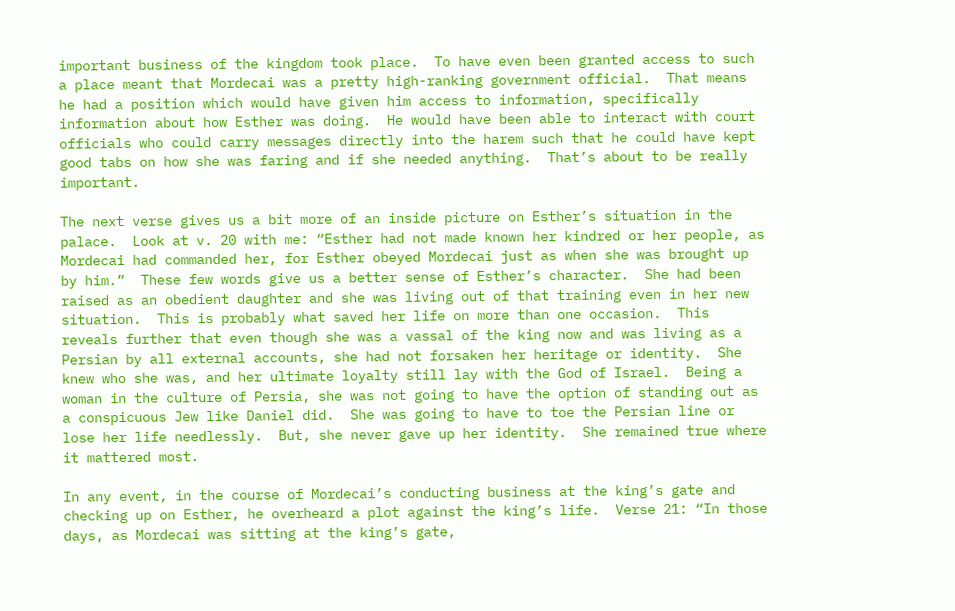important business of the kingdom took place.  To have even been granted access to such a place meant that Mordecai was a pretty high-ranking government official.  That means he had a position which would have given him access to information, specifically information about how Esther was doing.  He would have been able to interact with court officials who could carry messages directly into the harem such that he could have kept good tabs on how she was faring and if she needed anything.  That’s about to be really important.

The next verse gives us a bit more of an inside picture on Esther’s situation in the palace.  Look at v. 20 with me: “Esther had not made known her kindred or her people, as Mordecai had commanded her, for Esther obeyed Mordecai just as when she was brought up by him.”  These few words give us a better sense of Esther’s character.  She had been raised as an obedient daughter and she was living out of that training even in her new situation.  This is probably what saved her life on more than one occasion.  This reveals further that even though she was a vassal of the king now and was living as a Persian by all external accounts, she had not forsaken her heritage or identity.  She knew who she was, and her ultimate loyalty still lay with the God of Israel.  Being a woman in the culture of Persia, she was not going to have the option of standing out as a conspicuous Jew like Daniel did.  She was going to have to toe the Persian line or lose her life needlessly.  But, she never gave up her identity.  She remained true where it mattered most.

In any event, in the course of Mordecai’s conducting business at the king’s gate and checking up on Esther, he overheard a plot against the king’s life.  Verse 21: “In those days, as Mordecai was sitting at the king’s gate,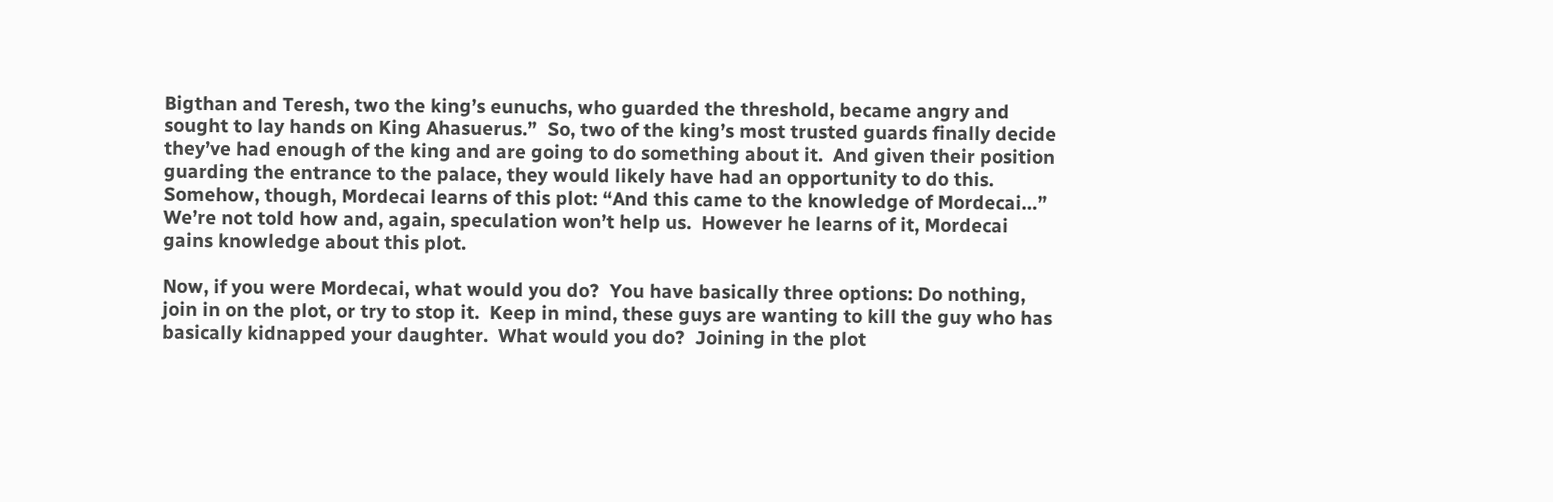Bigthan and Teresh, two the king’s eunuchs, who guarded the threshold, became angry and sought to lay hands on King Ahasuerus.”  So, two of the king’s most trusted guards finally decide they’ve had enough of the king and are going to do something about it.  And given their position guarding the entrance to the palace, they would likely have had an opportunity to do this.  Somehow, though, Mordecai learns of this plot: “And this came to the knowledge of Mordecai…”  We’re not told how and, again, speculation won’t help us.  However he learns of it, Mordecai gains knowledge about this plot.

Now, if you were Mordecai, what would you do?  You have basically three options: Do nothing, join in on the plot, or try to stop it.  Keep in mind, these guys are wanting to kill the guy who has basically kidnapped your daughter.  What would you do?  Joining in the plot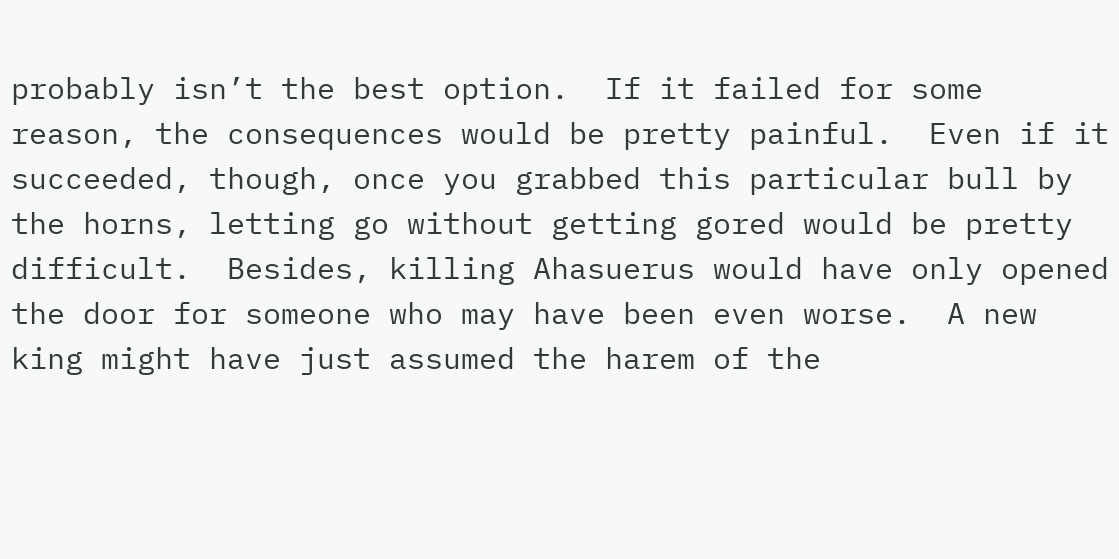probably isn’t the best option.  If it failed for some reason, the consequences would be pretty painful.  Even if it succeeded, though, once you grabbed this particular bull by the horns, letting go without getting gored would be pretty difficult.  Besides, killing Ahasuerus would have only opened the door for someone who may have been even worse.  A new king might have just assumed the harem of the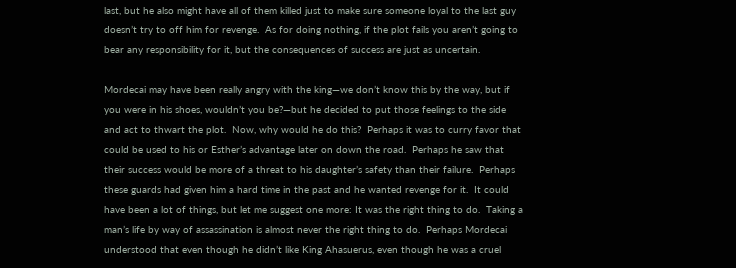last, but he also might have all of them killed just to make sure someone loyal to the last guy doesn’t try to off him for revenge.  As for doing nothing, if the plot fails you aren’t going to bear any responsibility for it, but the consequences of success are just as uncertain.

Mordecai may have been really angry with the king—we don’t know this by the way, but if you were in his shoes, wouldn’t you be?—but he decided to put those feelings to the side and act to thwart the plot.  Now, why would he do this?  Perhaps it was to curry favor that could be used to his or Esther’s advantage later on down the road.  Perhaps he saw that their success would be more of a threat to his daughter’s safety than their failure.  Perhaps these guards had given him a hard time in the past and he wanted revenge for it.  It could have been a lot of things, but let me suggest one more: It was the right thing to do.  Taking a man’s life by way of assassination is almost never the right thing to do.  Perhaps Mordecai understood that even though he didn’t like King Ahasuerus, even though he was a cruel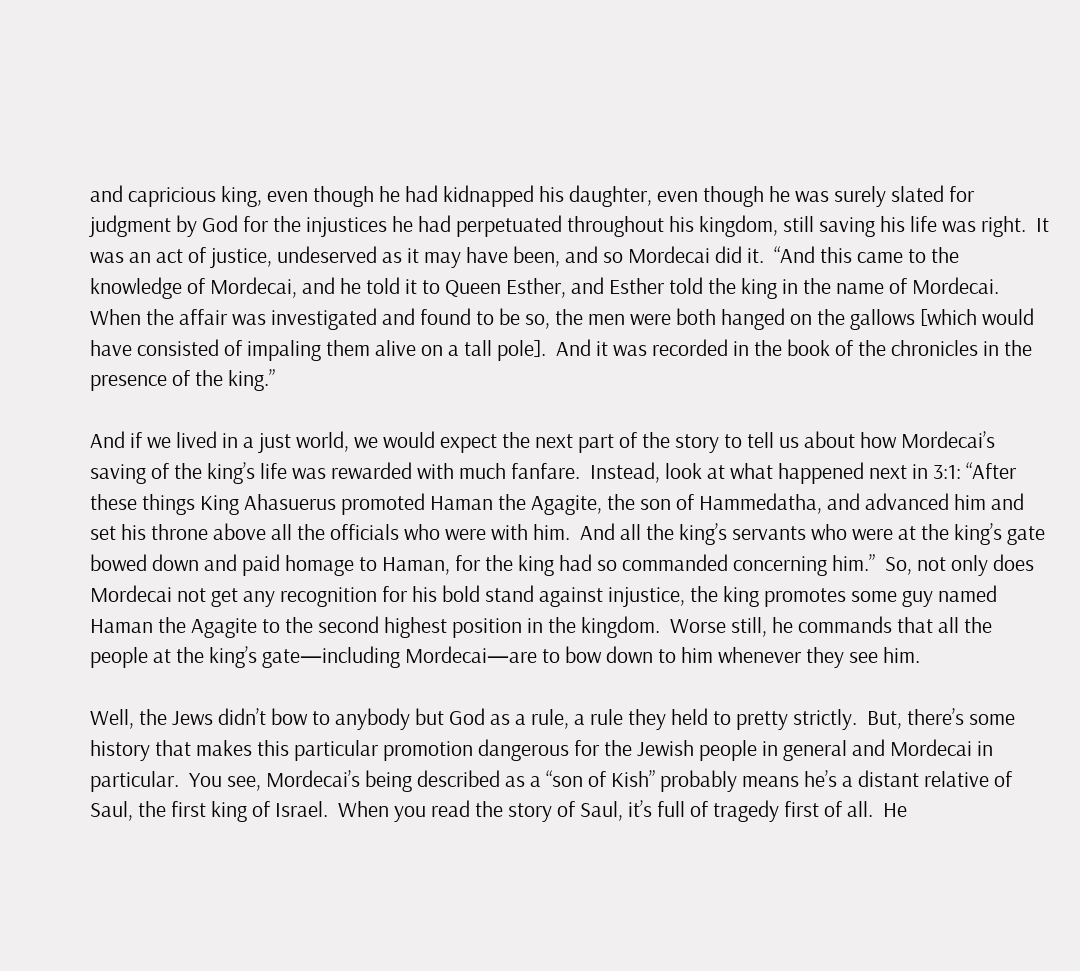and capricious king, even though he had kidnapped his daughter, even though he was surely slated for judgment by God for the injustices he had perpetuated throughout his kingdom, still saving his life was right.  It was an act of justice, undeserved as it may have been, and so Mordecai did it.  “And this came to the knowledge of Mordecai, and he told it to Queen Esther, and Esther told the king in the name of Mordecai.  When the affair was investigated and found to be so, the men were both hanged on the gallows [which would have consisted of impaling them alive on a tall pole].  And it was recorded in the book of the chronicles in the presence of the king.”

And if we lived in a just world, we would expect the next part of the story to tell us about how Mordecai’s saving of the king’s life was rewarded with much fanfare.  Instead, look at what happened next in 3:1: “After these things King Ahasuerus promoted Haman the Agagite, the son of Hammedatha, and advanced him and set his throne above all the officials who were with him.  And all the king’s servants who were at the king’s gate bowed down and paid homage to Haman, for the king had so commanded concerning him.”  So, not only does Mordecai not get any recognition for his bold stand against injustice, the king promotes some guy named Haman the Agagite to the second highest position in the kingdom.  Worse still, he commands that all the people at the king’s gate—including Mordecai—are to bow down to him whenever they see him.

Well, the Jews didn’t bow to anybody but God as a rule, a rule they held to pretty strictly.  But, there’s some history that makes this particular promotion dangerous for the Jewish people in general and Mordecai in particular.  You see, Mordecai’s being described as a “son of Kish” probably means he’s a distant relative of Saul, the first king of Israel.  When you read the story of Saul, it’s full of tragedy first of all.  He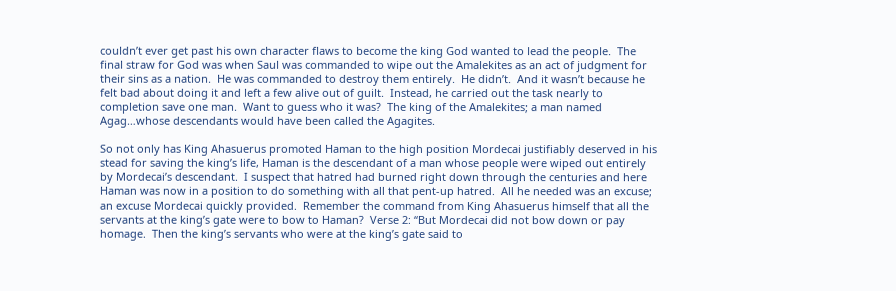couldn’t ever get past his own character flaws to become the king God wanted to lead the people.  The final straw for God was when Saul was commanded to wipe out the Amalekites as an act of judgment for their sins as a nation.  He was commanded to destroy them entirely.  He didn’t.  And it wasn’t because he felt bad about doing it and left a few alive out of guilt.  Instead, he carried out the task nearly to completion save one man.  Want to guess who it was?  The king of the Amalekites; a man named Agag…whose descendants would have been called the Agagites.

So not only has King Ahasuerus promoted Haman to the high position Mordecai justifiably deserved in his stead for saving the king’s life, Haman is the descendant of a man whose people were wiped out entirely by Mordecai’s descendant.  I suspect that hatred had burned right down through the centuries and here Haman was now in a position to do something with all that pent-up hatred.  All he needed was an excuse; an excuse Mordecai quickly provided.  Remember the command from King Ahasuerus himself that all the servants at the king’s gate were to bow to Haman?  Verse 2: “But Mordecai did not bow down or pay homage.  Then the king’s servants who were at the king’s gate said to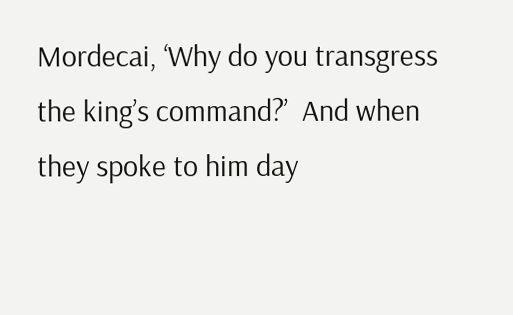Mordecai, ‘Why do you transgress the king’s command?’  And when they spoke to him day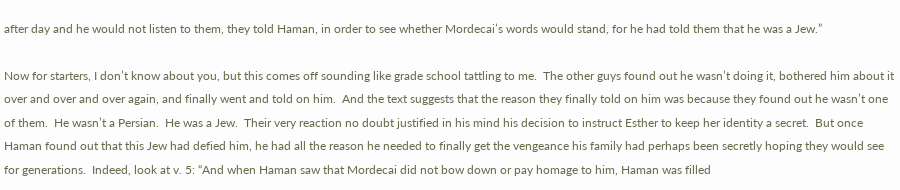after day and he would not listen to them, they told Haman, in order to see whether Mordecai’s words would stand, for he had told them that he was a Jew.”

Now for starters, I don’t know about you, but this comes off sounding like grade school tattling to me.  The other guys found out he wasn’t doing it, bothered him about it over and over and over again, and finally went and told on him.  And the text suggests that the reason they finally told on him was because they found out he wasn’t one of them.  He wasn’t a Persian.  He was a Jew.  Their very reaction no doubt justified in his mind his decision to instruct Esther to keep her identity a secret.  But once Haman found out that this Jew had defied him, he had all the reason he needed to finally get the vengeance his family had perhaps been secretly hoping they would see for generations.  Indeed, look at v. 5: “And when Haman saw that Mordecai did not bow down or pay homage to him, Haman was filled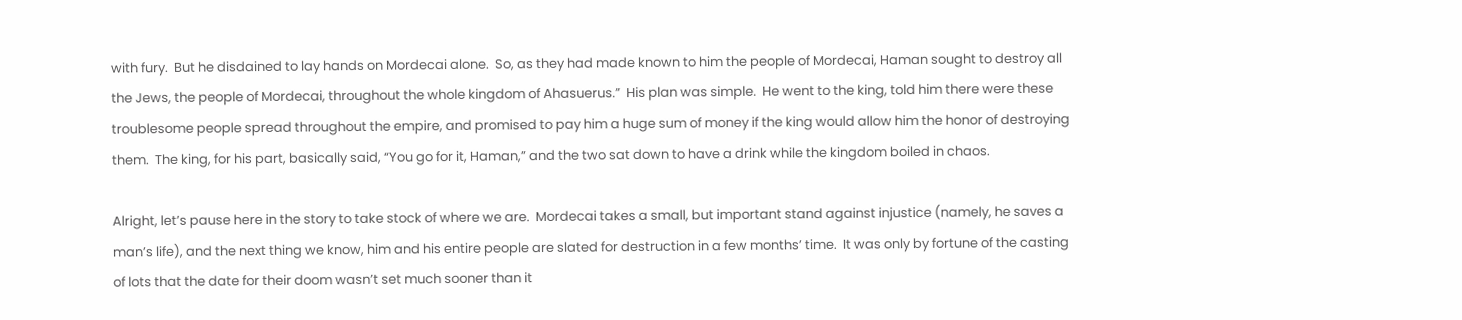with fury.  But he disdained to lay hands on Mordecai alone.  So, as they had made known to him the people of Mordecai, Haman sought to destroy all the Jews, the people of Mordecai, throughout the whole kingdom of Ahasuerus.”  His plan was simple.  He went to the king, told him there were these troublesome people spread throughout the empire, and promised to pay him a huge sum of money if the king would allow him the honor of destroying them.  The king, for his part, basically said, “You go for it, Haman,” and the two sat down to have a drink while the kingdom boiled in chaos.

Alright, let’s pause here in the story to take stock of where we are.  Mordecai takes a small, but important stand against injustice (namely, he saves a man’s life), and the next thing we know, him and his entire people are slated for destruction in a few months’ time.  It was only by fortune of the casting of lots that the date for their doom wasn’t set much sooner than it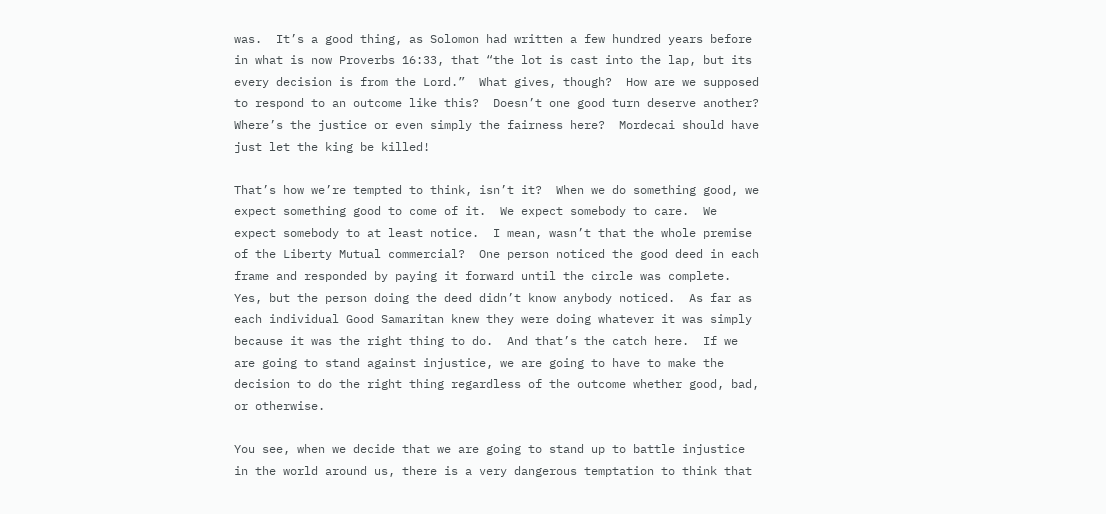was.  It’s a good thing, as Solomon had written a few hundred years before in what is now Proverbs 16:33, that “the lot is cast into the lap, but its every decision is from the Lord.”  What gives, though?  How are we supposed to respond to an outcome like this?  Doesn’t one good turn deserve another?  Where’s the justice or even simply the fairness here?  Mordecai should have just let the king be killed!

That’s how we’re tempted to think, isn’t it?  When we do something good, we expect something good to come of it.  We expect somebody to care.  We expect somebody to at least notice.  I mean, wasn’t that the whole premise of the Liberty Mutual commercial?  One person noticed the good deed in each frame and responded by paying it forward until the circle was complete.  Yes, but the person doing the deed didn’t know anybody noticed.  As far as each individual Good Samaritan knew they were doing whatever it was simply because it was the right thing to do.  And that’s the catch here.  If we are going to stand against injustice, we are going to have to make the decision to do the right thing regardless of the outcome whether good, bad, or otherwise.

You see, when we decide that we are going to stand up to battle injustice in the world around us, there is a very dangerous temptation to think that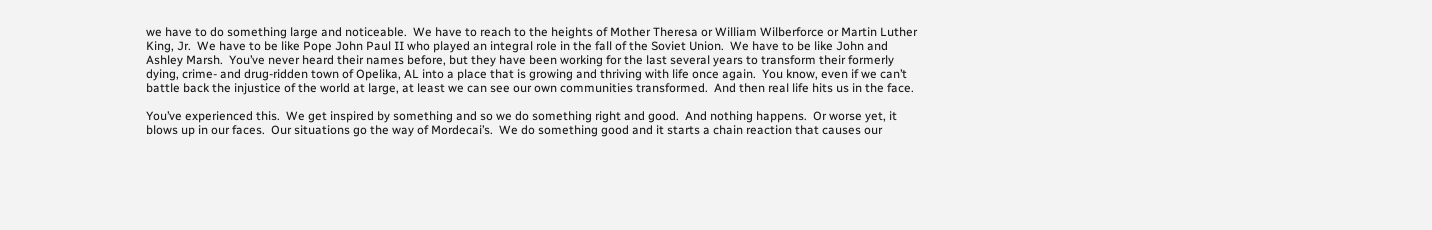we have to do something large and noticeable.  We have to reach to the heights of Mother Theresa or William Wilberforce or Martin Luther King, Jr.  We have to be like Pope John Paul II who played an integral role in the fall of the Soviet Union.  We have to be like John and Ashley Marsh.  You’ve never heard their names before, but they have been working for the last several years to transform their formerly dying, crime- and drug-ridden town of Opelika, AL into a place that is growing and thriving with life once again.  You know, even if we can’t battle back the injustice of the world at large, at least we can see our own communities transformed.  And then real life hits us in the face.

You’ve experienced this.  We get inspired by something and so we do something right and good.  And nothing happens.  Or worse yet, it blows up in our faces.  Our situations go the way of Mordecai’s.  We do something good and it starts a chain reaction that causes our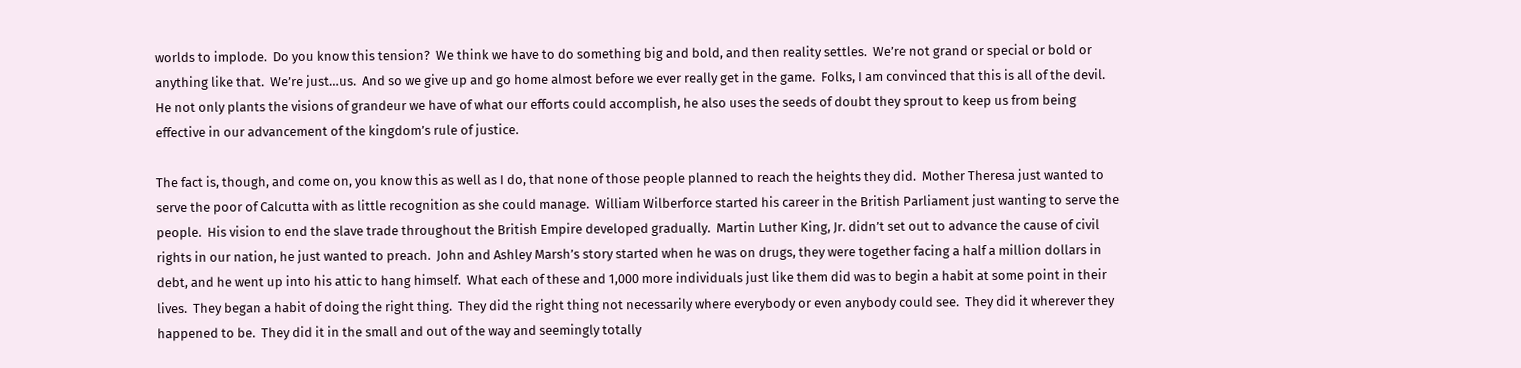worlds to implode.  Do you know this tension?  We think we have to do something big and bold, and then reality settles.  We’re not grand or special or bold or anything like that.  We’re just…us.  And so we give up and go home almost before we ever really get in the game.  Folks, I am convinced that this is all of the devil.  He not only plants the visions of grandeur we have of what our efforts could accomplish, he also uses the seeds of doubt they sprout to keep us from being effective in our advancement of the kingdom’s rule of justice.

The fact is, though, and come on, you know this as well as I do, that none of those people planned to reach the heights they did.  Mother Theresa just wanted to serve the poor of Calcutta with as little recognition as she could manage.  William Wilberforce started his career in the British Parliament just wanting to serve the people.  His vision to end the slave trade throughout the British Empire developed gradually.  Martin Luther King, Jr. didn’t set out to advance the cause of civil rights in our nation, he just wanted to preach.  John and Ashley Marsh’s story started when he was on drugs, they were together facing a half a million dollars in debt, and he went up into his attic to hang himself.  What each of these and 1,000 more individuals just like them did was to begin a habit at some point in their lives.  They began a habit of doing the right thing.  They did the right thing not necessarily where everybody or even anybody could see.  They did it wherever they happened to be.  They did it in the small and out of the way and seemingly totally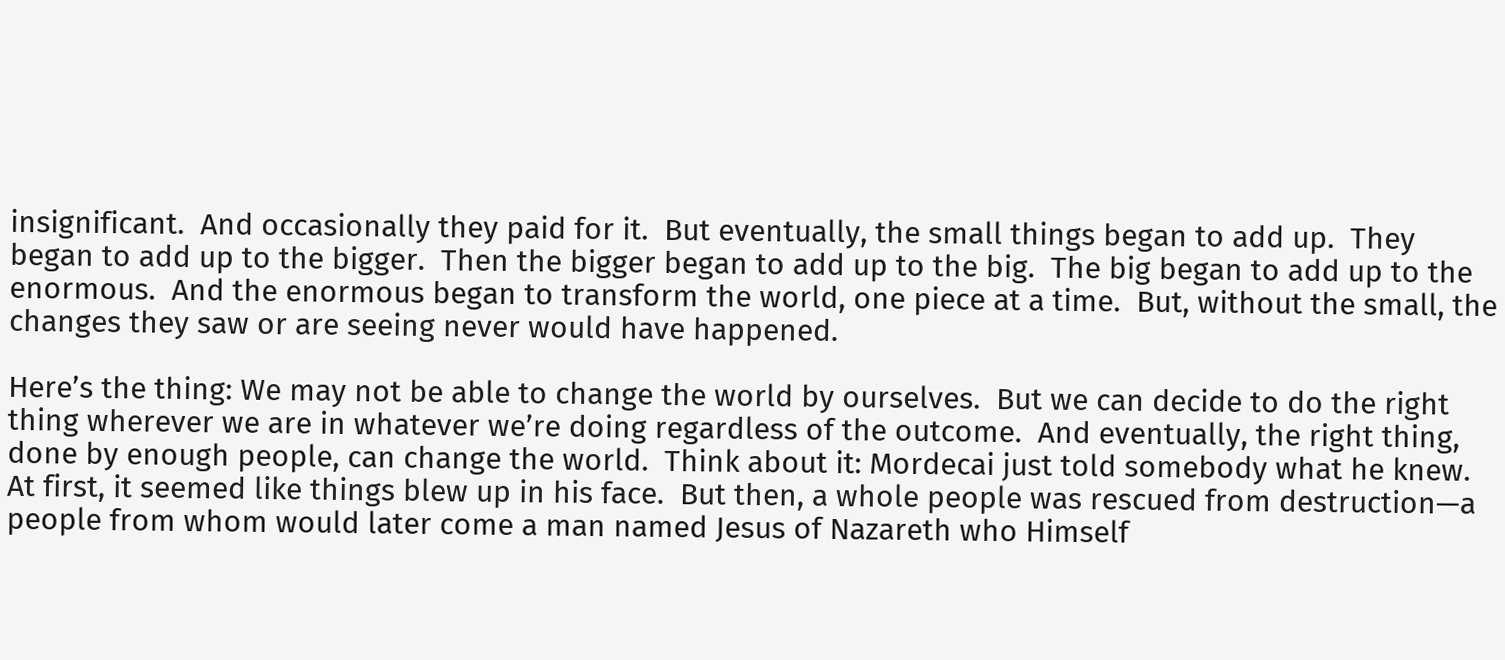insignificant.  And occasionally they paid for it.  But eventually, the small things began to add up.  They began to add up to the bigger.  Then the bigger began to add up to the big.  The big began to add up to the enormous.  And the enormous began to transform the world, one piece at a time.  But, without the small, the changes they saw or are seeing never would have happened.

Here’s the thing: We may not be able to change the world by ourselves.  But we can decide to do the right thing wherever we are in whatever we’re doing regardless of the outcome.  And eventually, the right thing, done by enough people, can change the world.  Think about it: Mordecai just told somebody what he knew.  At first, it seemed like things blew up in his face.  But then, a whole people was rescued from destruction—a people from whom would later come a man named Jesus of Nazareth who Himself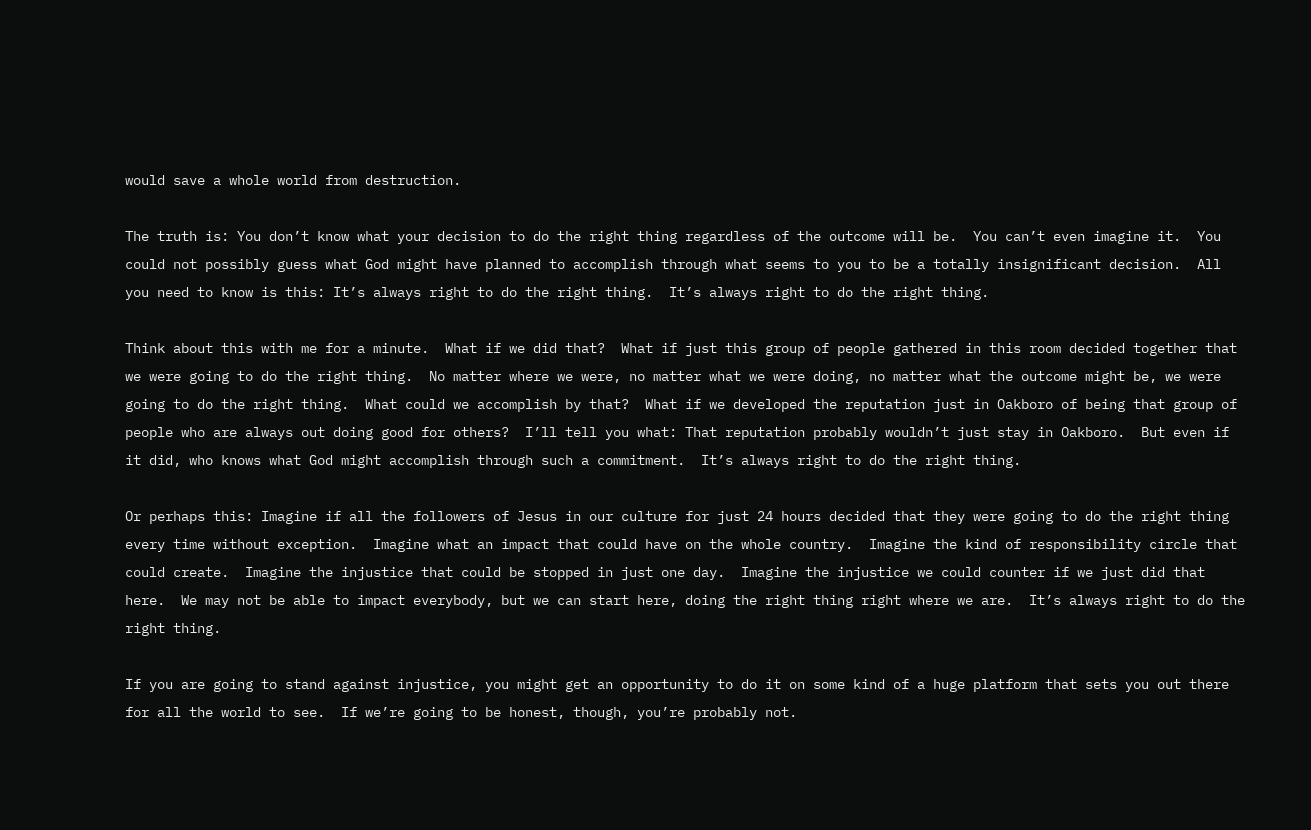would save a whole world from destruction.

The truth is: You don’t know what your decision to do the right thing regardless of the outcome will be.  You can’t even imagine it.  You could not possibly guess what God might have planned to accomplish through what seems to you to be a totally insignificant decision.  All you need to know is this: It’s always right to do the right thing.  It’s always right to do the right thing.

Think about this with me for a minute.  What if we did that?  What if just this group of people gathered in this room decided together that we were going to do the right thing.  No matter where we were, no matter what we were doing, no matter what the outcome might be, we were going to do the right thing.  What could we accomplish by that?  What if we developed the reputation just in Oakboro of being that group of people who are always out doing good for others?  I’ll tell you what: That reputation probably wouldn’t just stay in Oakboro.  But even if it did, who knows what God might accomplish through such a commitment.  It’s always right to do the right thing.

Or perhaps this: Imagine if all the followers of Jesus in our culture for just 24 hours decided that they were going to do the right thing every time without exception.  Imagine what an impact that could have on the whole country.  Imagine the kind of responsibility circle that could create.  Imagine the injustice that could be stopped in just one day.  Imagine the injustice we could counter if we just did that here.  We may not be able to impact everybody, but we can start here, doing the right thing right where we are.  It’s always right to do the right thing.

If you are going to stand against injustice, you might get an opportunity to do it on some kind of a huge platform that sets you out there for all the world to see.  If we’re going to be honest, though, you’re probably not.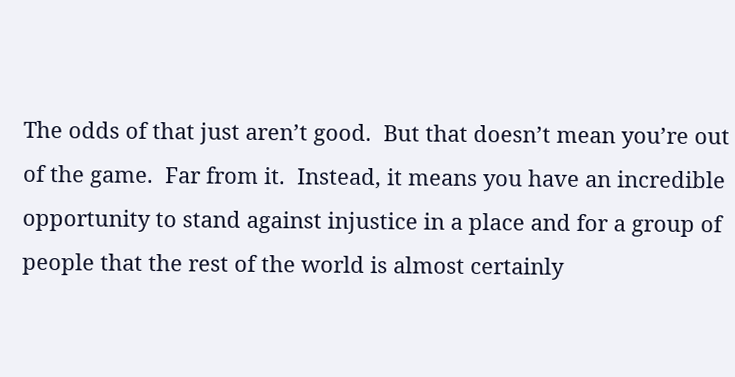The odds of that just aren’t good.  But that doesn’t mean you’re out of the game.  Far from it.  Instead, it means you have an incredible opportunity to stand against injustice in a place and for a group of people that the rest of the world is almost certainly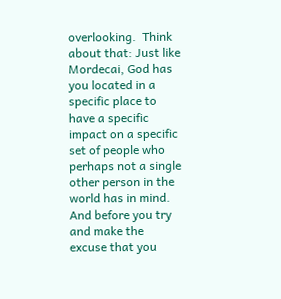overlooking.  Think about that: Just like Mordecai, God has you located in a specific place to have a specific impact on a specific set of people who perhaps not a single other person in the world has in mind.  And before you try and make the excuse that you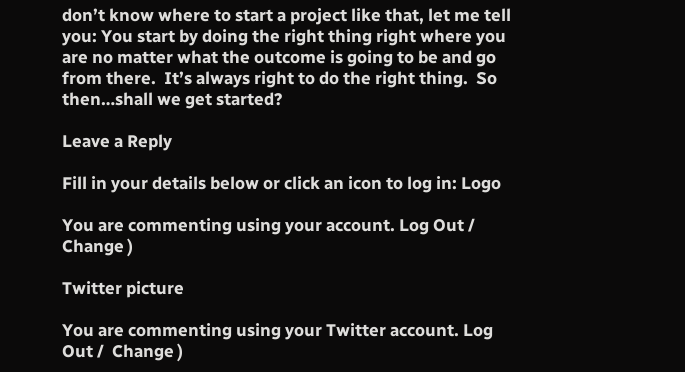don’t know where to start a project like that, let me tell you: You start by doing the right thing right where you are no matter what the outcome is going to be and go from there.  It’s always right to do the right thing.  So then…shall we get started?

Leave a Reply

Fill in your details below or click an icon to log in: Logo

You are commenting using your account. Log Out /  Change )

Twitter picture

You are commenting using your Twitter account. Log Out /  Change )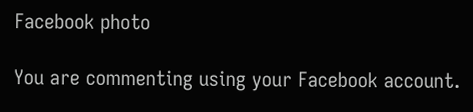Facebook photo

You are commenting using your Facebook account.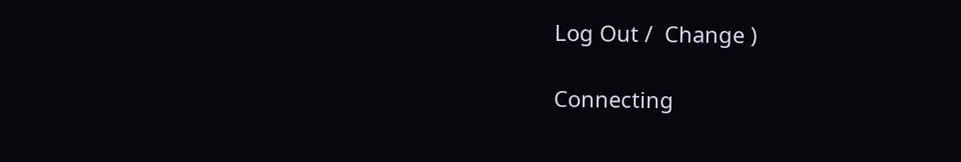Log Out /  Change )

Connecting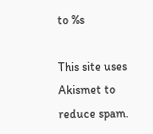to %s

This site uses Akismet to reduce spam.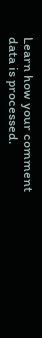Learn how your comment data is processed.